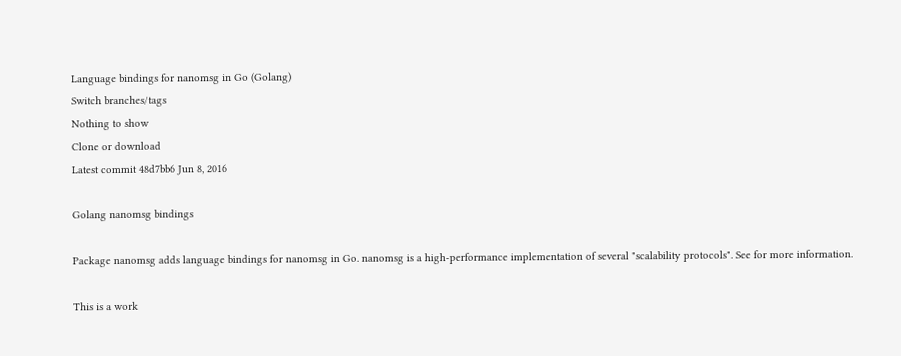Language bindings for nanomsg in Go (Golang)
Switch branches/tags
Nothing to show
Clone or download
Latest commit 48d7bb6 Jun 8, 2016

Golang nanomsg bindings

Package nanomsg adds language bindings for nanomsg in Go. nanomsg is a high-performance implementation of several "scalability protocols". See for more information.

This is a work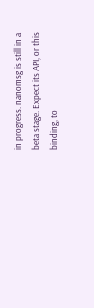in progress. nanomsg is still in a beta stage. Expect its API, or this binding, to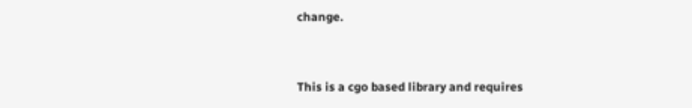change.


This is a cgo based library and requires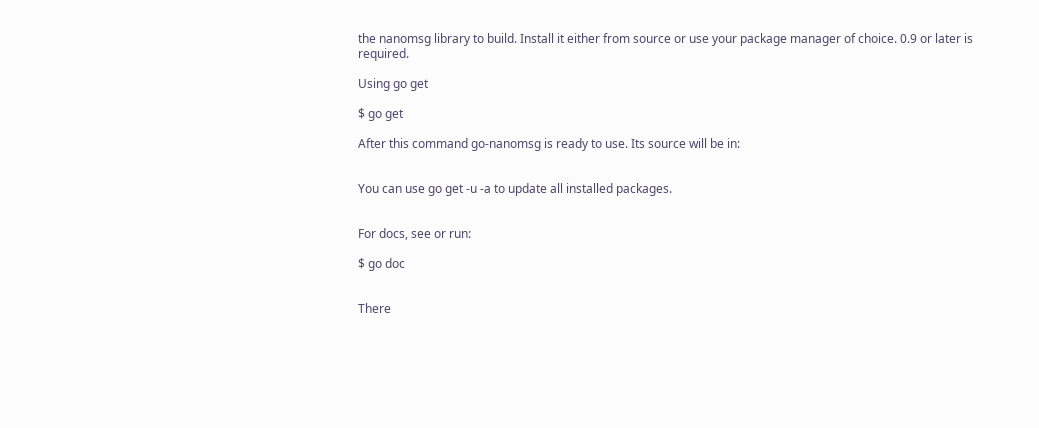the nanomsg library to build. Install it either from source or use your package manager of choice. 0.9 or later is required.

Using go get

$ go get

After this command go-nanomsg is ready to use. Its source will be in:


You can use go get -u -a to update all installed packages.


For docs, see or run:

$ go doc


There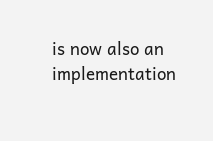is now also an implementation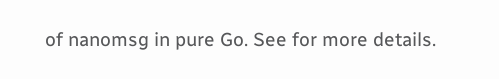of nanomsg in pure Go. See for more details.